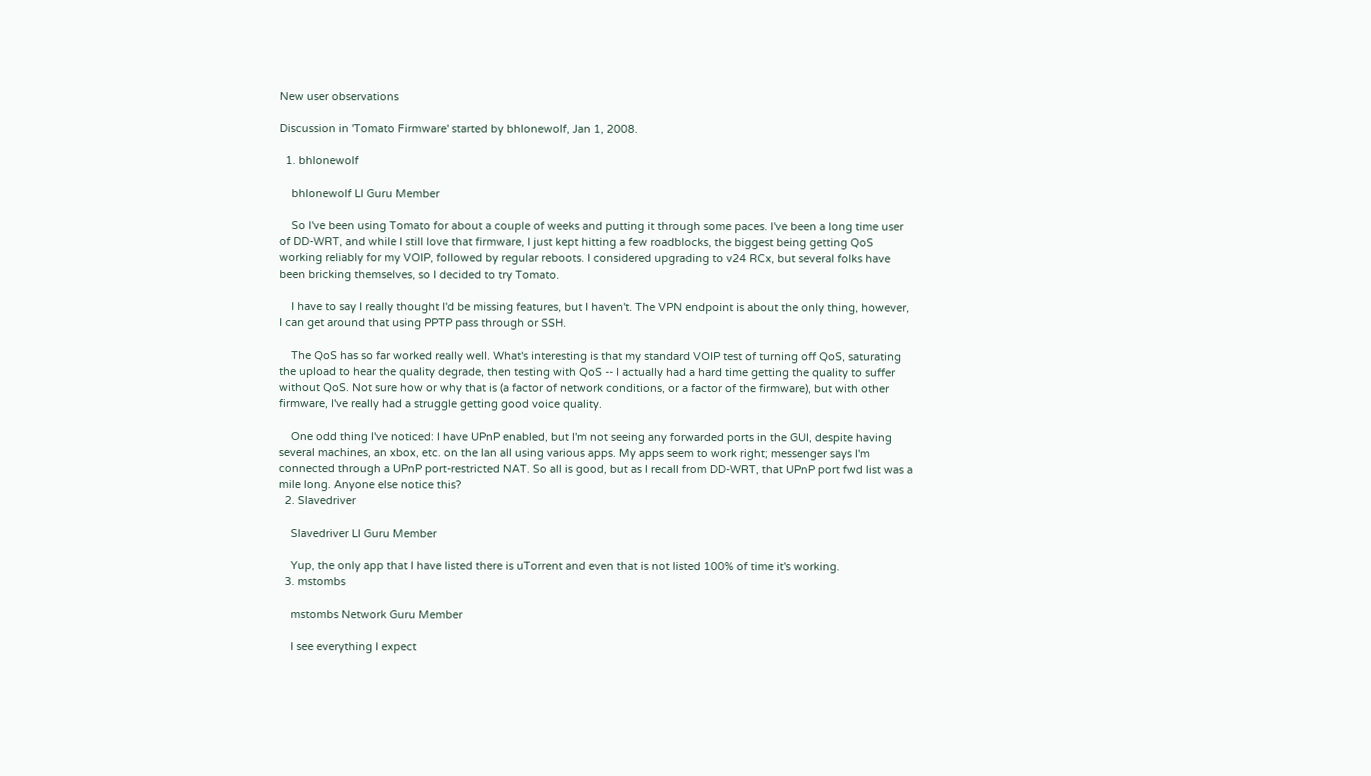New user observations

Discussion in 'Tomato Firmware' started by bhlonewolf, Jan 1, 2008.

  1. bhlonewolf

    bhlonewolf LI Guru Member

    So I've been using Tomato for about a couple of weeks and putting it through some paces. I've been a long time user of DD-WRT, and while I still love that firmware, I just kept hitting a few roadblocks, the biggest being getting QoS working reliably for my VOIP, followed by regular reboots. I considered upgrading to v24 RCx, but several folks have been bricking themselves, so I decided to try Tomato.

    I have to say I really thought I'd be missing features, but I haven't. The VPN endpoint is about the only thing, however, I can get around that using PPTP pass through or SSH.

    The QoS has so far worked really well. What's interesting is that my standard VOIP test of turning off QoS, saturating the upload to hear the quality degrade, then testing with QoS -- I actually had a hard time getting the quality to suffer without QoS. Not sure how or why that is (a factor of network conditions, or a factor of the firmware), but with other firmware, I've really had a struggle getting good voice quality.

    One odd thing I've noticed: I have UPnP enabled, but I'm not seeing any forwarded ports in the GUI, despite having several machines, an xbox, etc. on the lan all using various apps. My apps seem to work right; messenger says I'm connected through a UPnP port-restricted NAT. So all is good, but as I recall from DD-WRT, that UPnP port fwd list was a mile long. Anyone else notice this?
  2. Slavedriver

    Slavedriver LI Guru Member

    Yup, the only app that I have listed there is uTorrent and even that is not listed 100% of time it's working.
  3. mstombs

    mstombs Network Guru Member

    I see everything I expect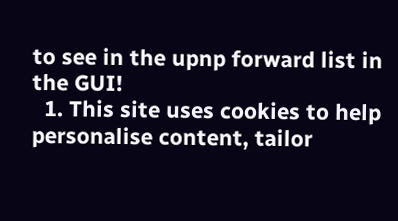to see in the upnp forward list in the GUI!
  1. This site uses cookies to help personalise content, tailor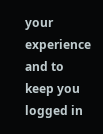your experience and to keep you logged in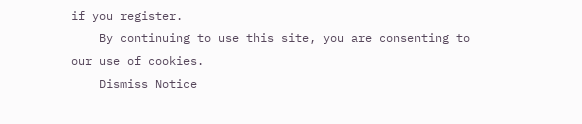if you register.
    By continuing to use this site, you are consenting to our use of cookies.
    Dismiss Notice